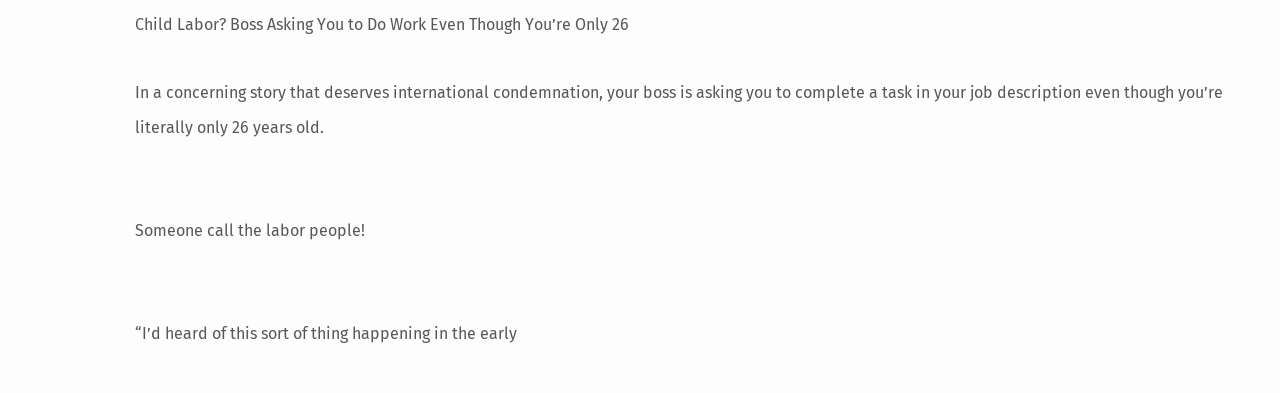Child Labor? Boss Asking You to Do Work Even Though You’re Only 26

In a concerning story that deserves international condemnation, your boss is asking you to complete a task in your job description even though you’re literally only 26 years old.


Someone call the labor people!


“I’d heard of this sort of thing happening in the early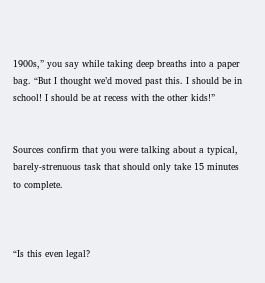1900s,” you say while taking deep breaths into a paper bag. “But I thought we’d moved past this. I should be in school! I should be at recess with the other kids!”


Sources confirm that you were talking about a typical, barely-strenuous task that should only take 15 minutes to complete.



“Is this even legal?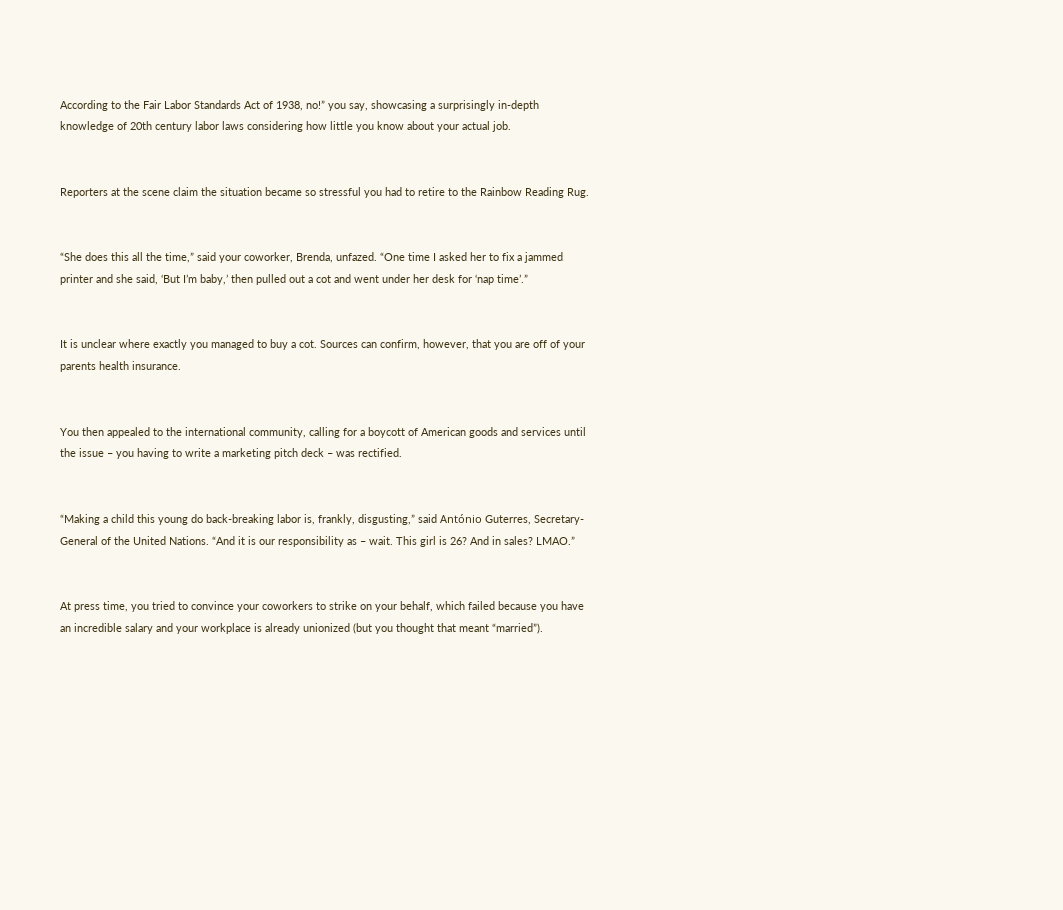According to the Fair Labor Standards Act of 1938, no!” you say, showcasing a surprisingly in-depth knowledge of 20th century labor laws considering how little you know about your actual job.


Reporters at the scene claim the situation became so stressful you had to retire to the Rainbow Reading Rug.


“She does this all the time,” said your coworker, Brenda, unfazed. “One time I asked her to fix a jammed printer and she said, ‘But I’m baby,’ then pulled out a cot and went under her desk for ‘nap time’.”


It is unclear where exactly you managed to buy a cot. Sources can confirm, however, that you are off of your parents health insurance.


You then appealed to the international community, calling for a boycott of American goods and services until the issue – you having to write a marketing pitch deck – was rectified.


“Making a child this young do back-breaking labor is, frankly, disgusting,” said António Guterres, Secretary-General of the United Nations. “And it is our responsibility as – wait. This girl is 26? And in sales? LMAO.”


At press time, you tried to convince your coworkers to strike on your behalf, which failed because you have an incredible salary and your workplace is already unionized (but you thought that meant “married”).